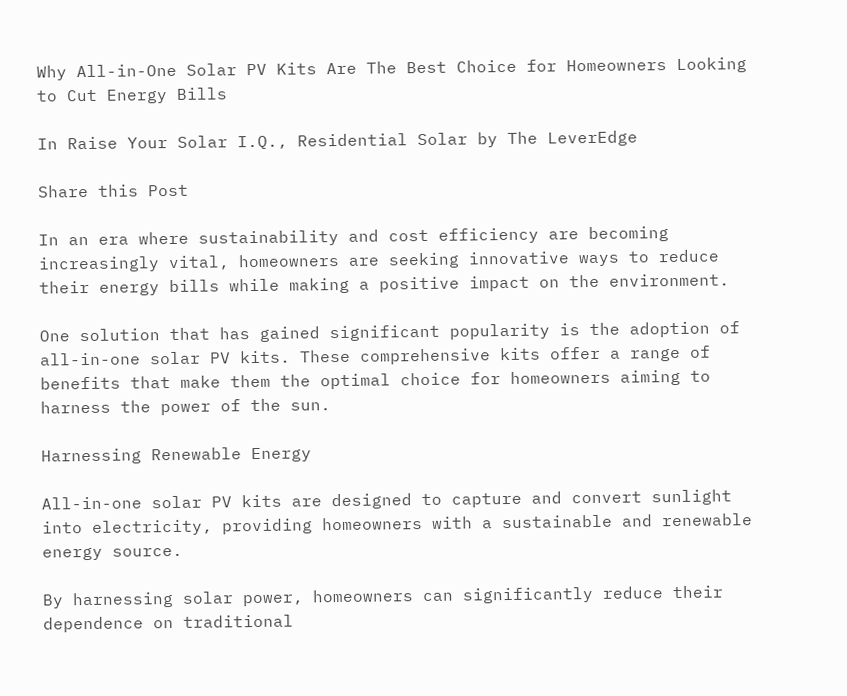Why All-in-One Solar PV Kits Are The Best Choice for Homeowners Looking to Cut Energy Bills

In Raise Your Solar I.Q., Residential Solar by The LeverEdge

Share this Post

In an era where sustainability and cost efficiency are becoming increasingly vital, homeowners are seeking innovative ways to reduce their energy bills while making a positive impact on the environment.

One solution that has gained significant popularity is the adoption of all-in-one solar PV kits. These comprehensive kits offer a range of benefits that make them the optimal choice for homeowners aiming to harness the power of the sun.

Harnessing Renewable Energy

All-in-one solar PV kits are designed to capture and convert sunlight into electricity, providing homeowners with a sustainable and renewable energy source.

By harnessing solar power, homeowners can significantly reduce their dependence on traditional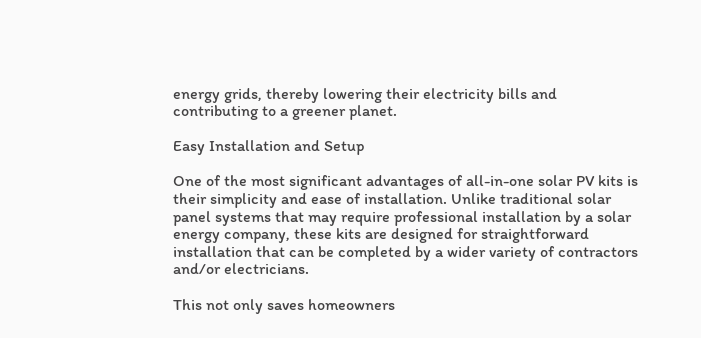energy grids, thereby lowering their electricity bills and contributing to a greener planet.

Easy Installation and Setup

One of the most significant advantages of all-in-one solar PV kits is their simplicity and ease of installation. Unlike traditional solar panel systems that may require professional installation by a solar energy company, these kits are designed for straightforward installation that can be completed by a wider variety of contractors and/or electricians.

This not only saves homeowners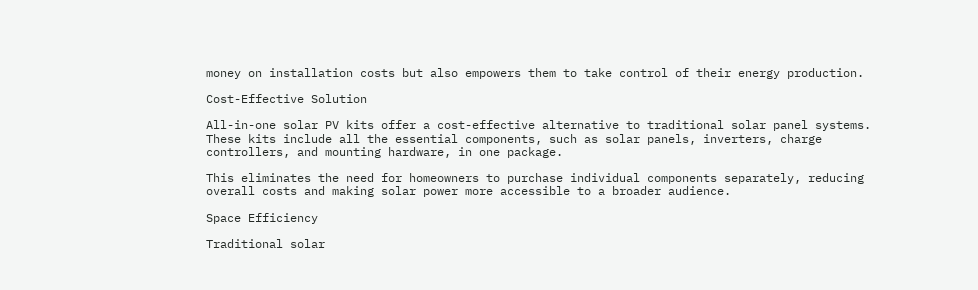money on installation costs but also empowers them to take control of their energy production.

Cost-Effective Solution

All-in-one solar PV kits offer a cost-effective alternative to traditional solar panel systems. These kits include all the essential components, such as solar panels, inverters, charge controllers, and mounting hardware, in one package.

This eliminates the need for homeowners to purchase individual components separately, reducing overall costs and making solar power more accessible to a broader audience.

Space Efficiency

Traditional solar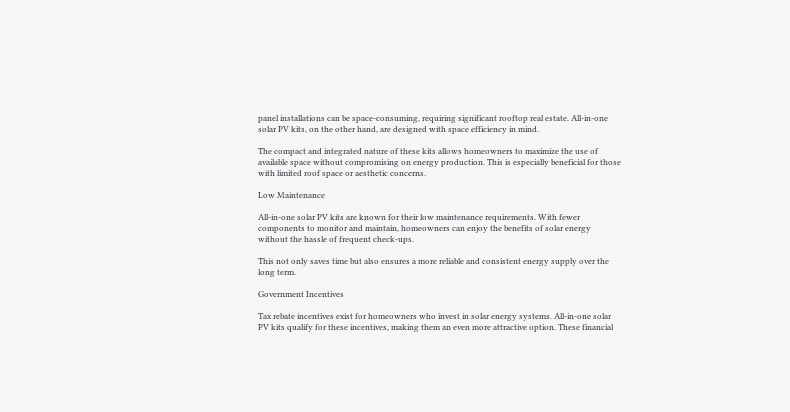panel installations can be space-consuming, requiring significant rooftop real estate. All-in-one solar PV kits, on the other hand, are designed with space efficiency in mind.

The compact and integrated nature of these kits allows homeowners to maximize the use of available space without compromising on energy production. This is especially beneficial for those with limited roof space or aesthetic concerns.

Low Maintenance

All-in-one solar PV kits are known for their low maintenance requirements. With fewer components to monitor and maintain, homeowners can enjoy the benefits of solar energy without the hassle of frequent check-ups.

This not only saves time but also ensures a more reliable and consistent energy supply over the long term.

Government Incentives

Tax rebate incentives exist for homeowners who invest in solar energy systems. All-in-one solar PV kits qualify for these incentives, making them an even more attractive option. These financial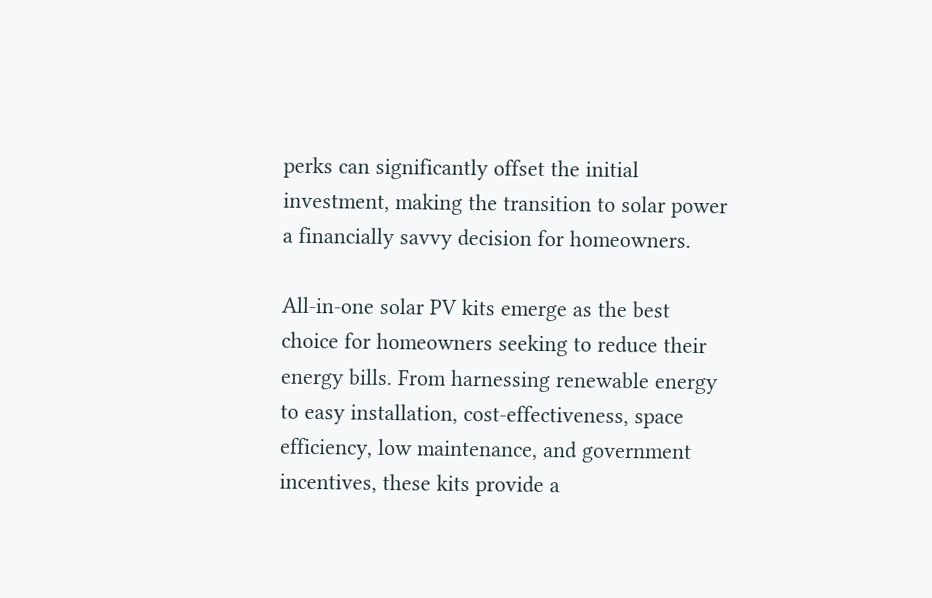perks can significantly offset the initial investment, making the transition to solar power a financially savvy decision for homeowners.

All-in-one solar PV kits emerge as the best choice for homeowners seeking to reduce their energy bills. From harnessing renewable energy to easy installation, cost-effectiveness, space efficiency, low maintenance, and government incentives, these kits provide a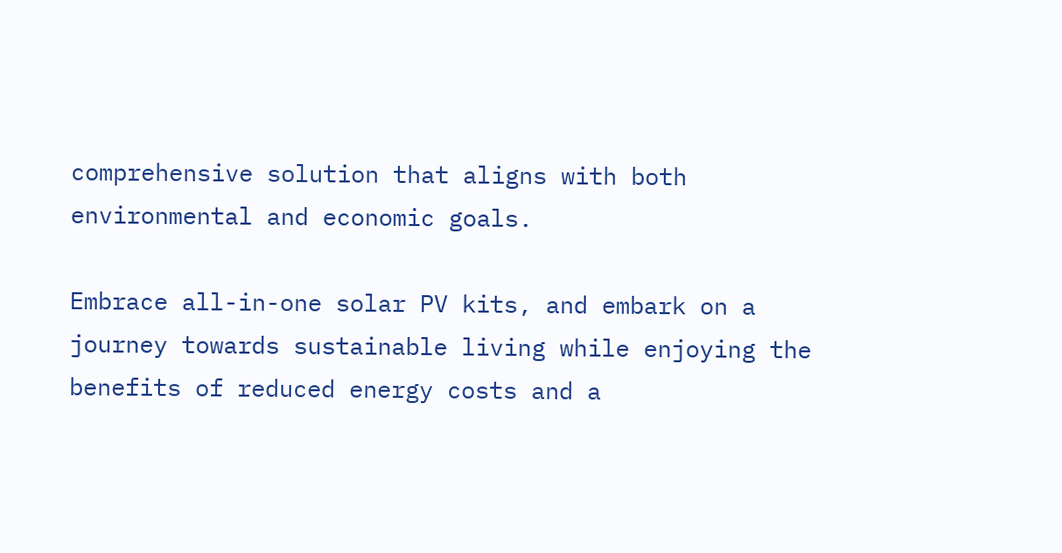comprehensive solution that aligns with both environmental and economic goals.

Embrace all-in-one solar PV kits, and embark on a journey towards sustainable living while enjoying the benefits of reduced energy costs and a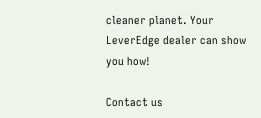cleaner planet. Your LeverEdge dealer can show you how!

Contact us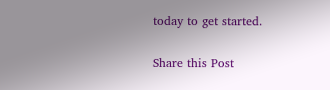today to get started.

Share this Post